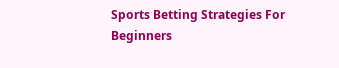Sports Betting Strategies For Beginners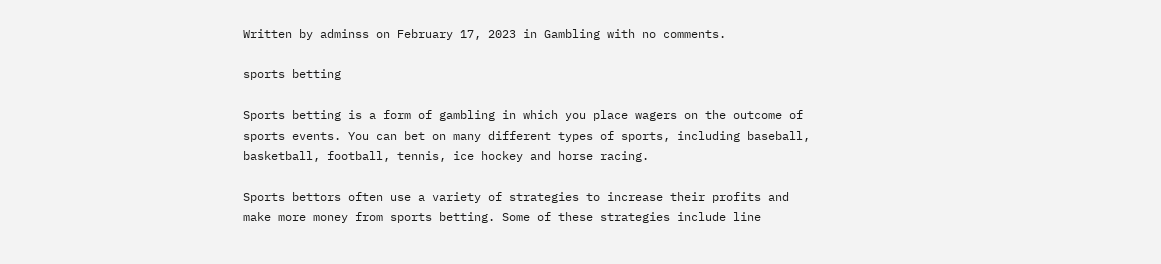Written by adminss on February 17, 2023 in Gambling with no comments.

sports betting

Sports betting is a form of gambling in which you place wagers on the outcome of sports events. You can bet on many different types of sports, including baseball, basketball, football, tennis, ice hockey and horse racing.

Sports bettors often use a variety of strategies to increase their profits and make more money from sports betting. Some of these strategies include line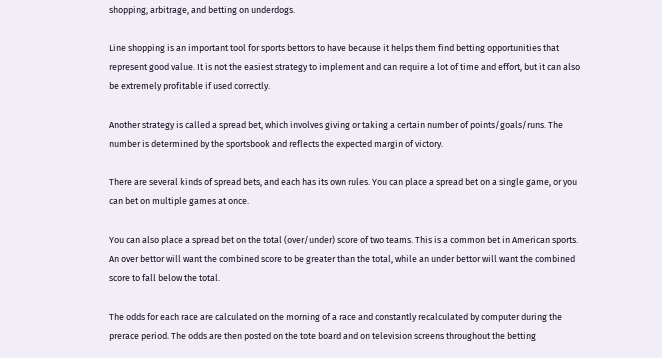shopping, arbitrage, and betting on underdogs.

Line shopping is an important tool for sports bettors to have because it helps them find betting opportunities that represent good value. It is not the easiest strategy to implement and can require a lot of time and effort, but it can also be extremely profitable if used correctly.

Another strategy is called a spread bet, which involves giving or taking a certain number of points/goals/runs. The number is determined by the sportsbook and reflects the expected margin of victory.

There are several kinds of spread bets, and each has its own rules. You can place a spread bet on a single game, or you can bet on multiple games at once.

You can also place a spread bet on the total (over/under) score of two teams. This is a common bet in American sports. An over bettor will want the combined score to be greater than the total, while an under bettor will want the combined score to fall below the total.

The odds for each race are calculated on the morning of a race and constantly recalculated by computer during the prerace period. The odds are then posted on the tote board and on television screens throughout the betting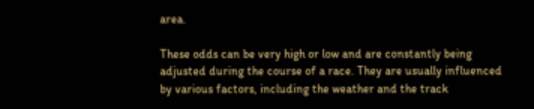area.

These odds can be very high or low and are constantly being adjusted during the course of a race. They are usually influenced by various factors, including the weather and the track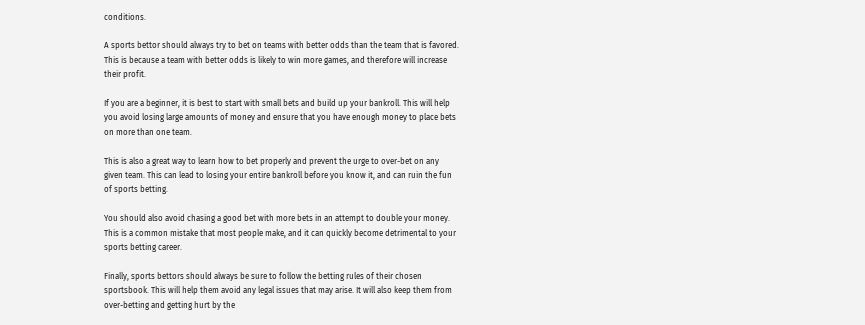conditions.

A sports bettor should always try to bet on teams with better odds than the team that is favored. This is because a team with better odds is likely to win more games, and therefore will increase their profit.

If you are a beginner, it is best to start with small bets and build up your bankroll. This will help you avoid losing large amounts of money and ensure that you have enough money to place bets on more than one team.

This is also a great way to learn how to bet properly and prevent the urge to over-bet on any given team. This can lead to losing your entire bankroll before you know it, and can ruin the fun of sports betting.

You should also avoid chasing a good bet with more bets in an attempt to double your money. This is a common mistake that most people make, and it can quickly become detrimental to your sports betting career.

Finally, sports bettors should always be sure to follow the betting rules of their chosen sportsbook. This will help them avoid any legal issues that may arise. It will also keep them from over-betting and getting hurt by the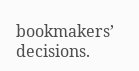bookmakers’ decisions.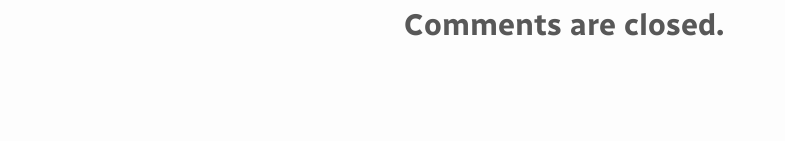Comments are closed.